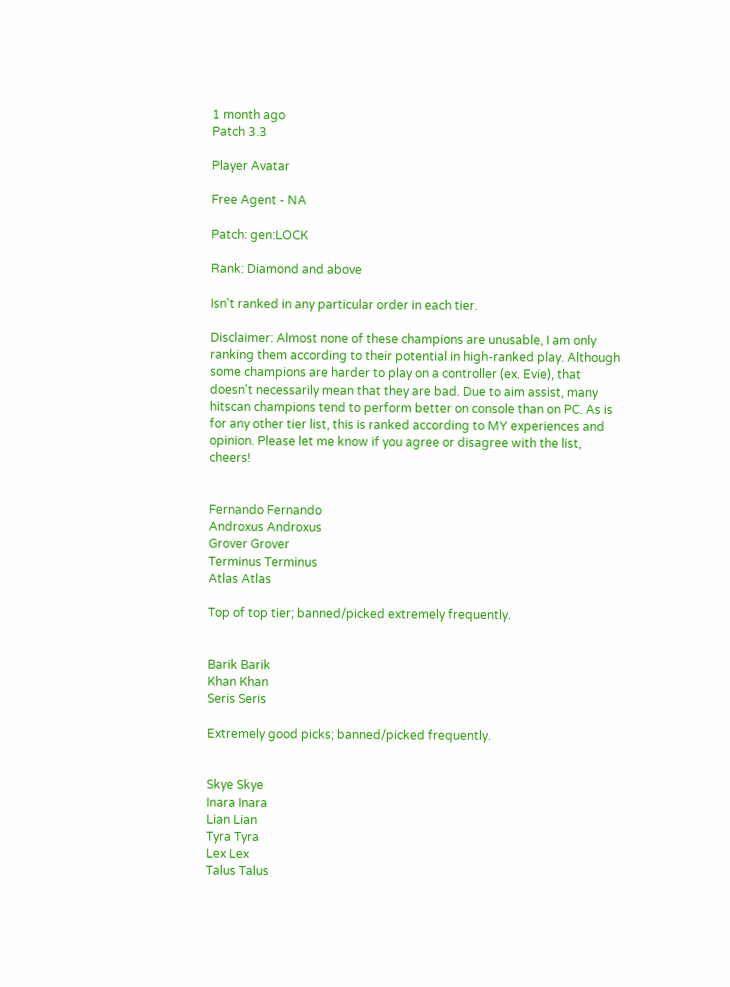1 month ago
Patch 3.3

Player Avatar

Free Agent - NA

Patch: gen:LOCK

Rank: Diamond and above

Isn't ranked in any particular order in each tier.

Disclaimer: Almost none of these champions are unusable, I am only ranking them according to their potential in high-ranked play. Although some champions are harder to play on a controller (ex. Evie), that doesn't necessarily mean that they are bad. Due to aim assist, many hitscan champions tend to perform better on console than on PC. As is for any other tier list, this is ranked according to MY experiences and opinion. Please let me know if you agree or disagree with the list, cheers!


Fernando Fernando
Androxus Androxus
Grover Grover
Terminus Terminus
Atlas Atlas

Top of top tier; banned/picked extremely frequently.


Barik Barik
Khan Khan
Seris Seris

Extremely good picks; banned/picked frequently.


Skye Skye
Inara Inara
Lian Lian
Tyra Tyra
Lex Lex
Talus Talus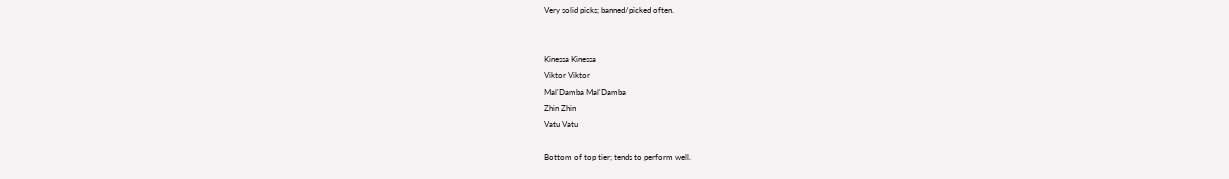Very solid picks; banned/picked often.


Kinessa Kinessa
Viktor Viktor
Mal'Damba Mal'Damba
Zhin Zhin
Vatu Vatu

Bottom of top tier; tends to perform well.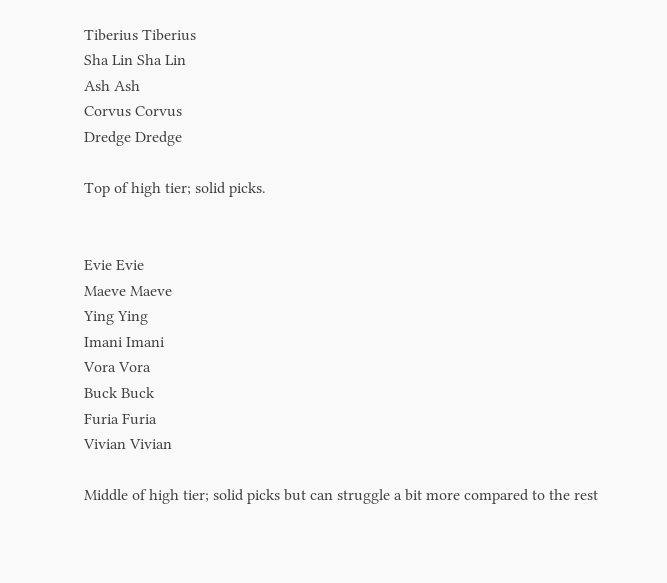Tiberius Tiberius
Sha Lin Sha Lin
Ash Ash
Corvus Corvus
Dredge Dredge

Top of high tier; solid picks.


Evie Evie
Maeve Maeve
Ying Ying
Imani Imani
Vora Vora
Buck Buck
Furia Furia
Vivian Vivian

Middle of high tier; solid picks but can struggle a bit more compared to the rest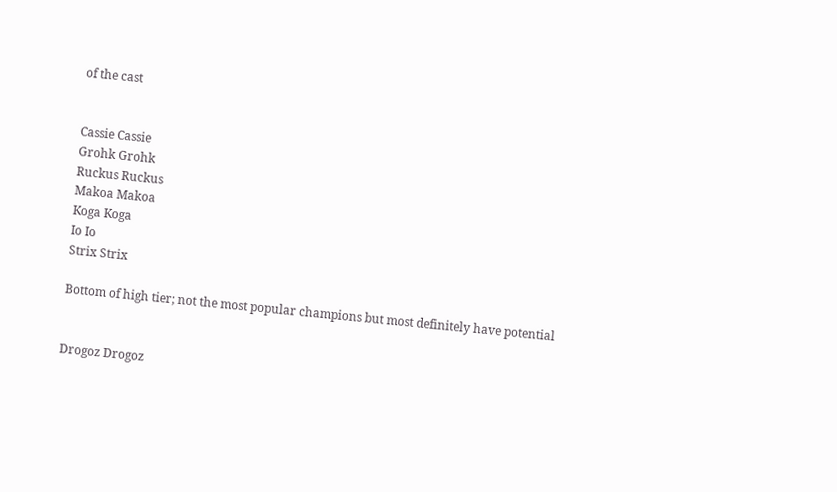of the cast


Cassie Cassie
Grohk Grohk
Ruckus Ruckus
Makoa Makoa
Koga Koga
Io Io
Strix Strix

Bottom of high tier; not the most popular champions but most definitely have potential


Drogoz Drogoz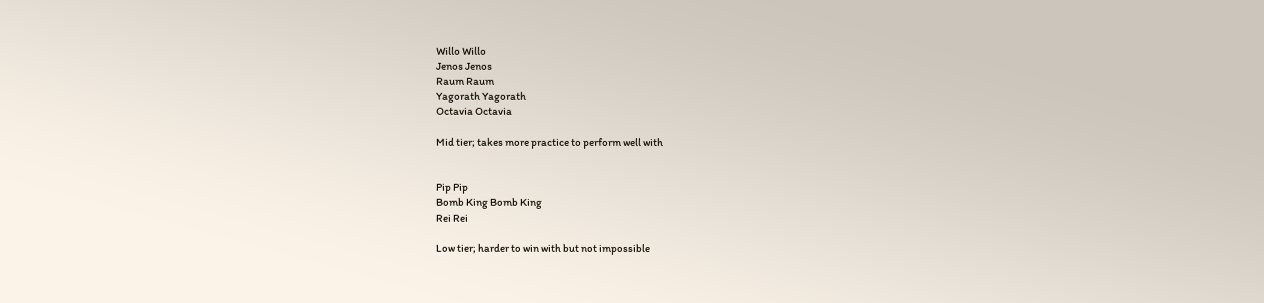Willo Willo
Jenos Jenos
Raum Raum
Yagorath Yagorath
Octavia Octavia

Mid tier; takes more practice to perform well with


Pip Pip
Bomb King Bomb King
Rei Rei

Low tier; harder to win with but not impossible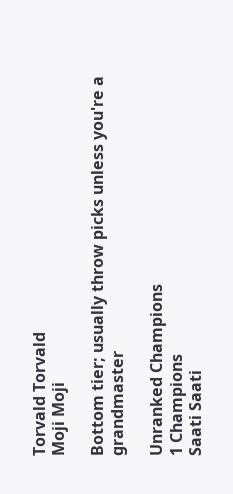Torvald Torvald
Moji Moji

Bottom tier; usually throw picks unless you're a grandmaster

Unranked Champions
1 Champions
Saati Saati